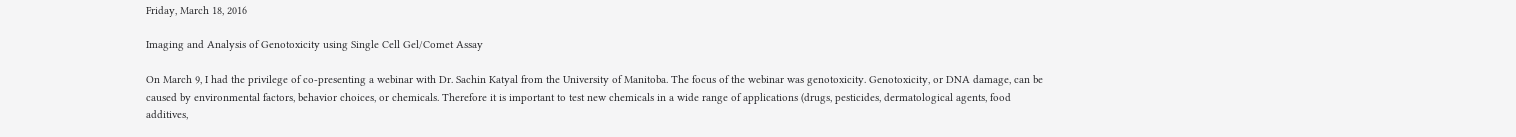Friday, March 18, 2016

Imaging and Analysis of Genotoxicity using Single Cell Gel/Comet Assay

On March 9, I had the privilege of co-presenting a webinar with Dr. Sachin Katyal from the University of Manitoba. The focus of the webinar was genotoxicity. Genotoxicity, or DNA damage, can be caused by environmental factors, behavior choices, or chemicals. Therefore it is important to test new chemicals in a wide range of applications (drugs, pesticides, dermatological agents, food additives,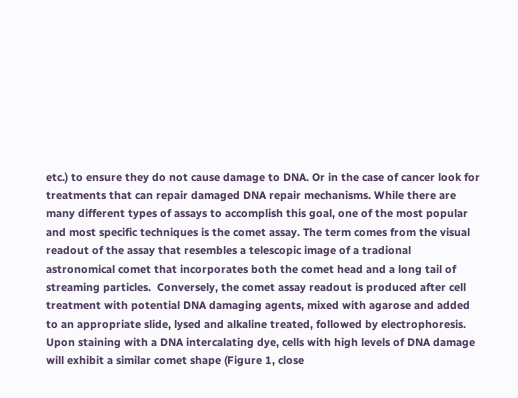etc.) to ensure they do not cause damage to DNA. Or in the case of cancer look for treatments that can repair damaged DNA repair mechanisms. While there are many different types of assays to accomplish this goal, one of the most popular and most specific techniques is the comet assay. The term comes from the visual readout of the assay that resembles a telescopic image of a tradional astronomical comet that incorporates both the comet head and a long tail of streaming particles.  Conversely, the comet assay readout is produced after cell treatment with potential DNA damaging agents, mixed with agarose and added to an appropriate slide, lysed and alkaline treated, followed by electrophoresis. Upon staining with a DNA intercalating dye, cells with high levels of DNA damage will exhibit a similar comet shape (Figure 1, close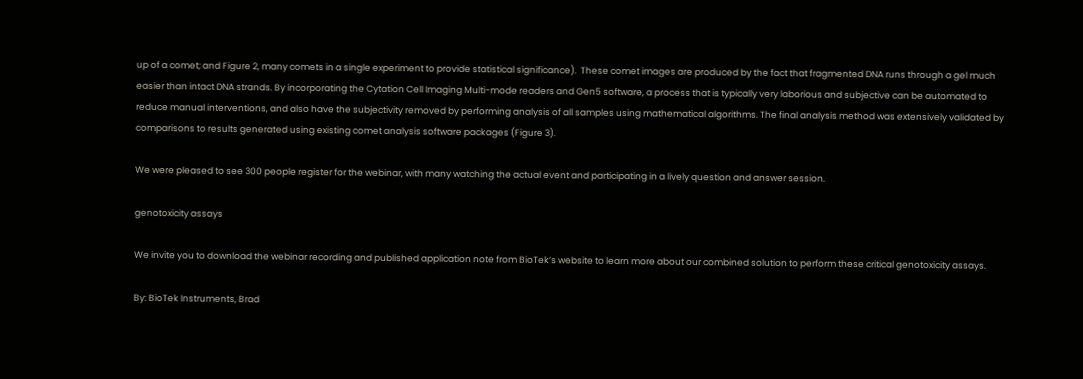up of a comet; and Figure 2, many comets in a single experiment to provide statistical significance).  These comet images are produced by the fact that fragmented DNA runs through a gel much easier than intact DNA strands. By incorporating the Cytation Cell Imaging Multi-mode readers and Gen5 software, a process that is typically very laborious and subjective can be automated to reduce manual interventions, and also have the subjectivity removed by performing analysis of all samples using mathematical algorithms. The final analysis method was extensively validated by comparisons to results generated using existing comet analysis software packages (Figure 3).

We were pleased to see 300 people register for the webinar, with many watching the actual event and participating in a lively question and answer session.

genotoxicity assays

We invite you to download the webinar recording and published application note from BioTek’s website to learn more about our combined solution to perform these critical genotoxicity assays.

By: BioTek Instruments, Brad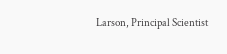Larson, Principal Scientist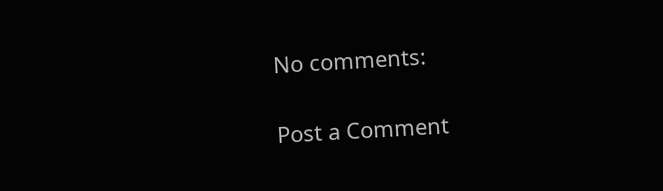No comments:

Post a Comment